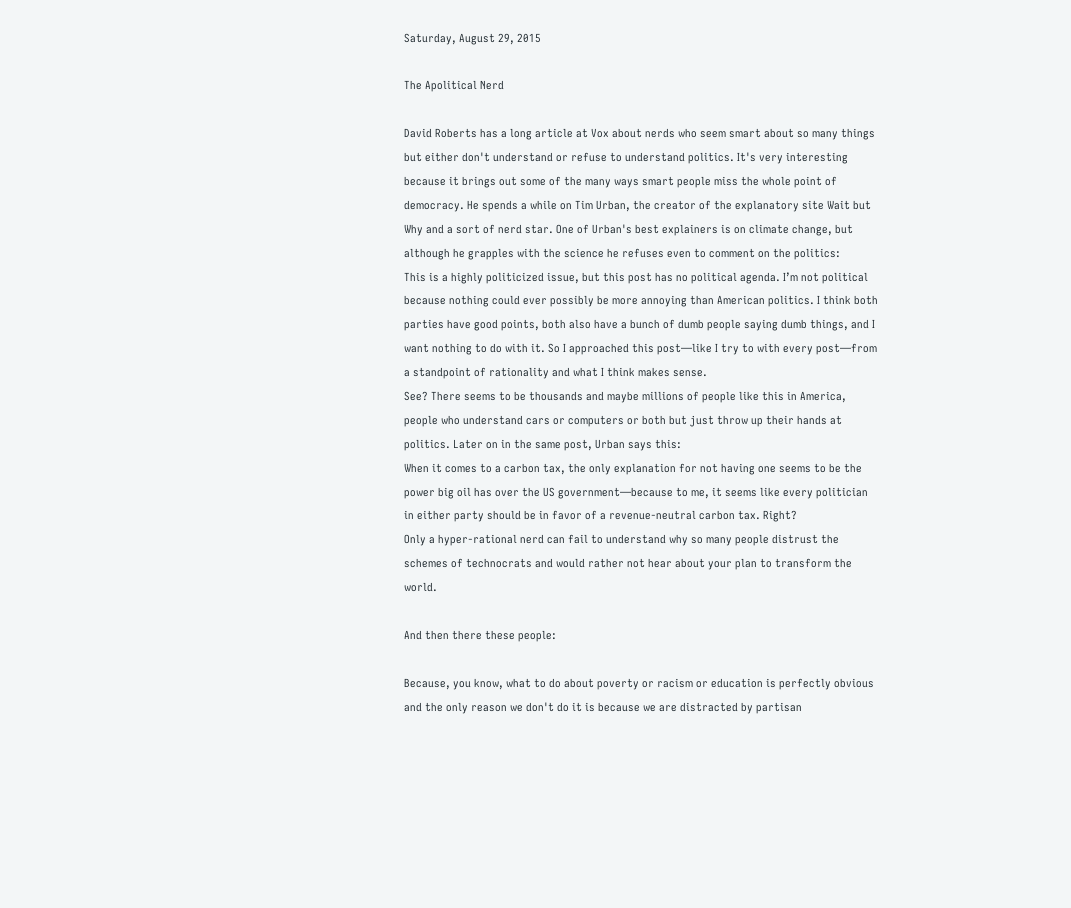Saturday, August 29, 2015

The Apolitical Nerd

David Roberts has a long article at Vox about nerds who seem smart about so many things but either don't understand or refuse to understand politics. It's very interesting because it brings out some of the many ways smart people miss the whole point of democracy. He spends a while on Tim Urban, the creator of the explanatory site Wait but Why and a sort of nerd star. One of Urban's best explainers is on climate change, but although he grapples with the science he refuses even to comment on the politics:
This is a highly politicized issue, but this post has no political agenda. I’m not political because nothing could ever possibly be more annoying than American politics. I think both parties have good points, both also have a bunch of dumb people saying dumb things, and I want nothing to do with it. So I approached this post—like I try to with every post—from a standpoint of rationality and what I think makes sense.
See? There seems to be thousands and maybe millions of people like this in America, people who understand cars or computers or both but just throw up their hands at politics. Later on in the same post, Urban says this:
When it comes to a carbon tax, the only explanation for not having one seems to be the power big oil has over the US government—because to me, it seems like every politician in either party should be in favor of a revenue-neutral carbon tax. Right?
Only a hyper-rational nerd can fail to understand why so many people distrust the schemes of technocrats and would rather not hear about your plan to transform the world.

And then there these people:

Because, you know, what to do about poverty or racism or education is perfectly obvious and the only reason we don't do it is because we are distracted by partisan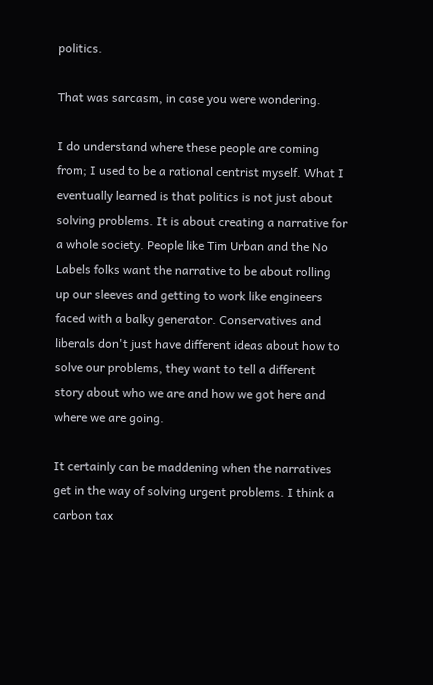politics.

That was sarcasm, in case you were wondering.

I do understand where these people are coming from; I used to be a rational centrist myself. What I eventually learned is that politics is not just about solving problems. It is about creating a narrative for a whole society. People like Tim Urban and the No Labels folks want the narrative to be about rolling up our sleeves and getting to work like engineers faced with a balky generator. Conservatives and liberals don't just have different ideas about how to solve our problems, they want to tell a different story about who we are and how we got here and where we are going.

It certainly can be maddening when the narratives get in the way of solving urgent problems. I think a carbon tax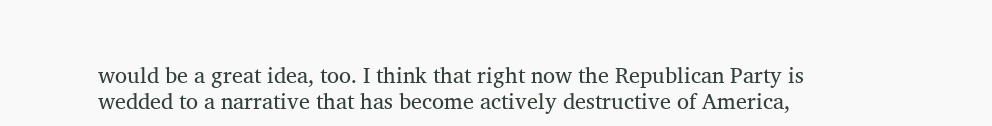would be a great idea, too. I think that right now the Republican Party is wedded to a narrative that has become actively destructive of America,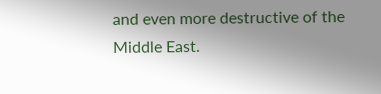and even more destructive of the Middle East.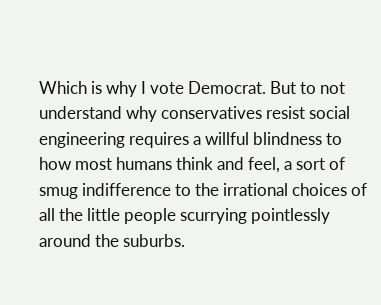Which is why I vote Democrat. But to not understand why conservatives resist social engineering requires a willful blindness to how most humans think and feel, a sort of smug indifference to the irrational choices of all the little people scurrying pointlessly around the suburbs.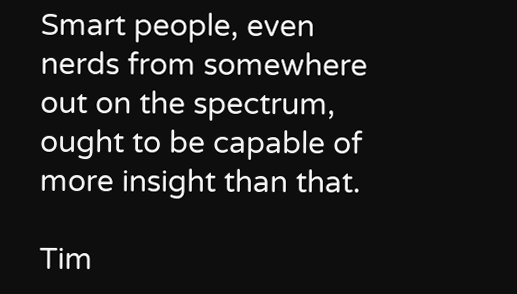Smart people, even nerds from somewhere out on the spectrum, ought to be capable of more insight than that.

Tim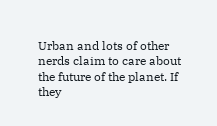Urban and lots of other nerds claim to care about the future of the planet. If they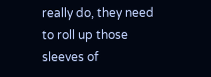really do, they need to roll up those sleeves of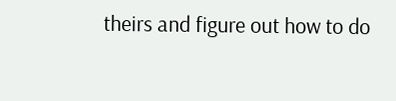theirs and figure out how to do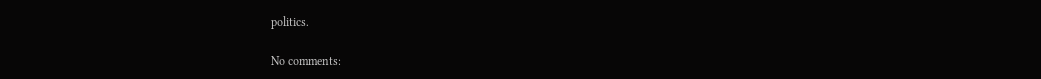politics.

No comments: